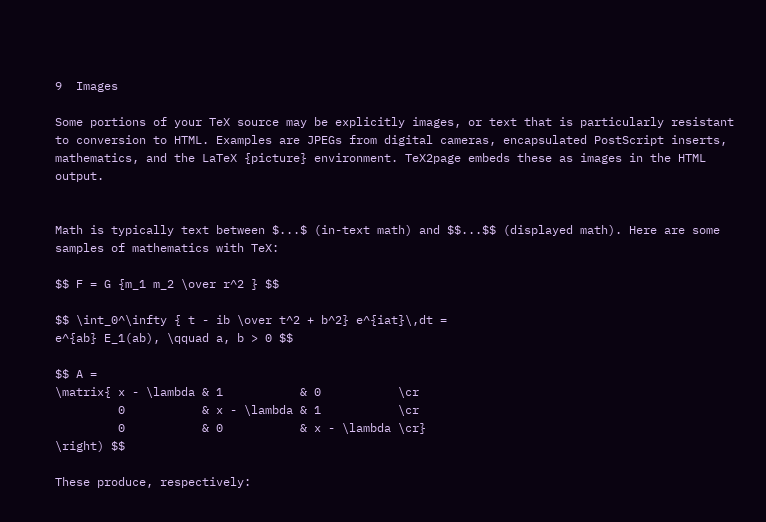9  Images

Some portions of your TeX source may be explicitly images, or text that is particularly resistant to conversion to HTML. Examples are JPEGs from digital cameras, encapsulated PostScript inserts, mathematics, and the LaTeX {picture} environment. TeX2page embeds these as images in the HTML output.


Math is typically text between $...$ (in-text math) and $$...$$ (displayed math). Here are some samples of mathematics with TeX:

$$ F = G {m_1 m_2 \over r^2 } $$

$$ \int_0^\infty { t - ib \over t^2 + b^2} e^{iat}\,dt =
e^{ab} E_1(ab), \qquad a, b > 0 $$

$$ A =
\matrix{ x - \lambda & 1           & 0           \cr
         0           & x - \lambda & 1           \cr
         0           & 0           & x - \lambda \cr}
\right) $$

These produce, respectively: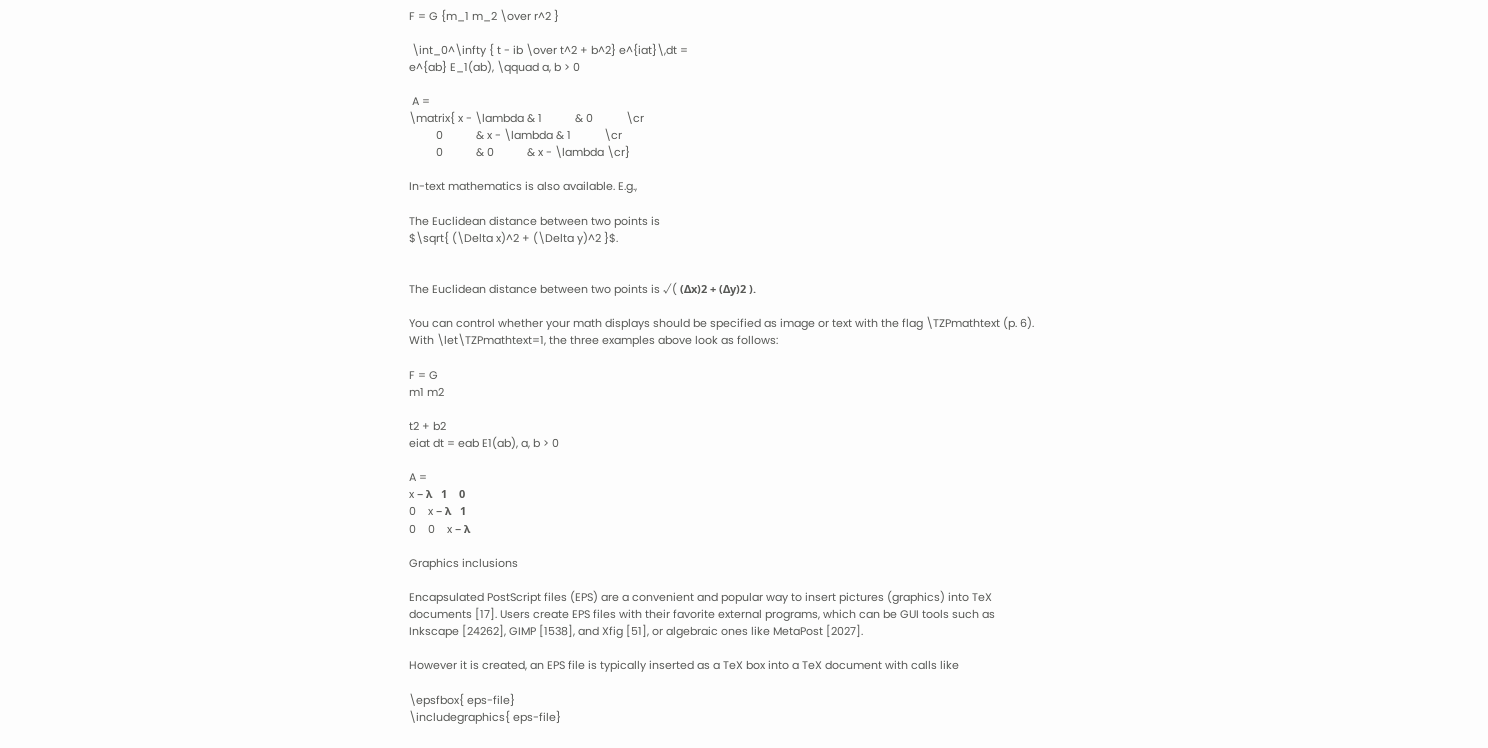F = G {m_1 m_2 \over r^2 }

 \int_0^\infty { t - ib \over t^2 + b^2} e^{iat}\,dt =
e^{ab} E_1(ab), \qquad a, b > 0

 A =
\matrix{ x - \lambda & 1           & 0           \cr
         0           & x - \lambda & 1           \cr
         0           & 0           & x - \lambda \cr}

In-text mathematics is also available. E.g.,

The Euclidean distance between two points is
$\sqrt{ (\Delta x)^2 + (\Delta y)^2 }$.


The Euclidean distance between two points is √( (Δx)2 + (Δy)2 ).

You can control whether your math displays should be specified as image or text with the flag \TZPmathtext (p. 6). With \let\TZPmathtext=1, the three examples above look as follows:

F = G
m1 m2

t2 + b2
eiat dt = eab E1(ab), a, b > 0

A =
x − λ   1    0
0    x − λ   1
0    0    x − λ

Graphics inclusions

Encapsulated PostScript files (EPS) are a convenient and popular way to insert pictures (graphics) into TeX documents [17]. Users create EPS files with their favorite external programs, which can be GUI tools such as Inkscape [24262], GIMP [1538], and Xfig [51], or algebraic ones like MetaPost [2027].

However it is created, an EPS file is typically inserted as a TeX box into a TeX document with calls like

\epsfbox{ eps-file}
\includegraphics{ eps-file}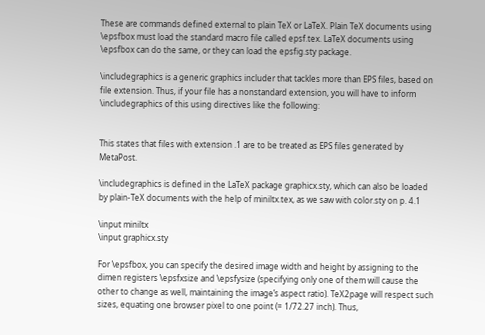These are commands defined external to plain TeX or LaTeX. Plain TeX documents using \epsfbox must load the standard macro file called epsf.tex. LaTeX documents using \epsfbox can do the same, or they can load the epsfig.sty package.

\includegraphics is a generic graphics includer that tackles more than EPS files, based on file extension. Thus, if your file has a nonstandard extension, you will have to inform \includegraphics of this using directives like the following:


This states that files with extension .1 are to be treated as EPS files generated by MetaPost.

\includegraphics is defined in the LaTeX package graphicx.sty, which can also be loaded by plain-TeX documents with the help of miniltx.tex, as we saw with color.sty on p. 4.1

\input miniltx
\input graphicx.sty

For \epsfbox, you can specify the desired image width and height by assigning to the dimen registers \epsfxsize and \epsfysize (specifying only one of them will cause the other to change as well, maintaining the image’s aspect ratio). TeX2page will respect such sizes, equating one browser pixel to one point (= 1/72.27 inch). Thus,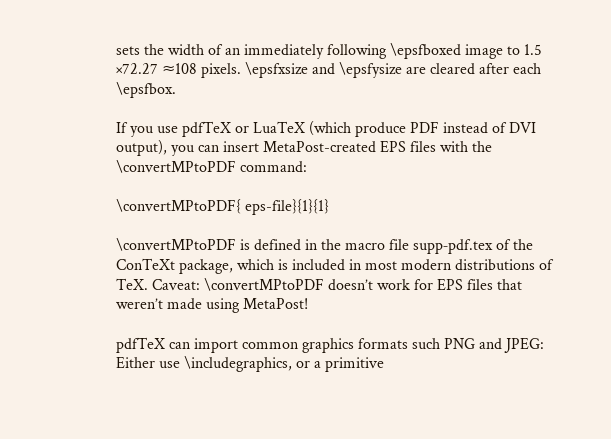sets the width of an immediately following \epsfboxed image to 1.5 ×72.27 ≈108 pixels. \epsfxsize and \epsfysize are cleared after each \epsfbox.

If you use pdfTeX or LuaTeX (which produce PDF instead of DVI output), you can insert MetaPost-created EPS files with the \convertMPtoPDF command:

\convertMPtoPDF{ eps-file}{1}{1}

\convertMPtoPDF is defined in the macro file supp‑pdf.tex of the ConTeXt package, which is included in most modern distributions of TeX. Caveat: \convertMPtoPDF doesn’t work for EPS files that weren’t made using MetaPost!

pdfTeX can import common graphics formats such PNG and JPEG: Either use \includegraphics, or a primitive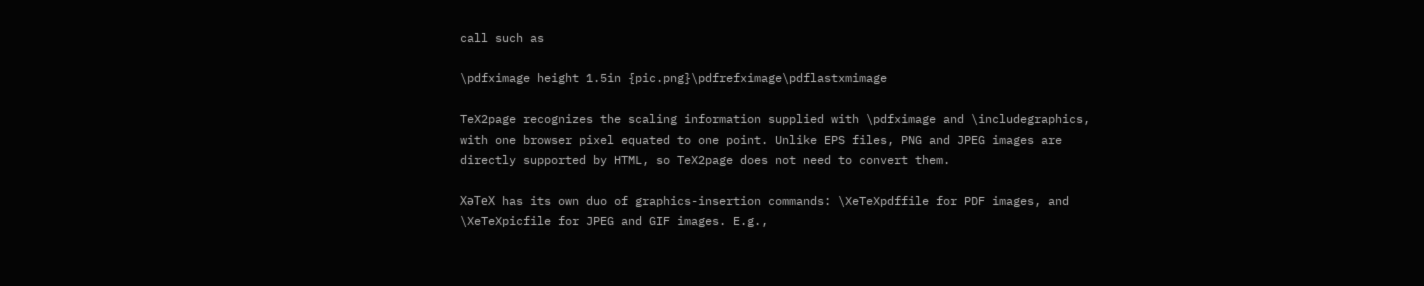call such as

\pdfximage height 1.5in {pic.png}\pdfrefximage\pdflastxmimage

TeX2page recognizes the scaling information supplied with \pdfximage and \includegraphics, with one browser pixel equated to one point. Unlike EPS files, PNG and JPEG images are directly supported by HTML, so TeX2page does not need to convert them.

XǝTeX has its own duo of graphics-insertion commands: \XeTeXpdffile for PDF images, and \XeTeXpicfile for JPEG and GIF images. E.g.,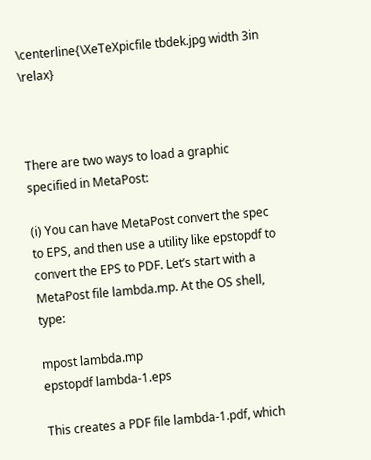\centerline{\XeTeXpicfile tbdek.jpg width 3in \relax}



There are two ways to load a graphic specified in MetaPost:

(i) You can have MetaPost convert the spec to EPS, and then use a utility like epstopdf to convert the EPS to PDF. Let’s start with a MetaPost file lambda.mp. At the OS shell, type:

mpost lambda.mp
epstopdf lambda-1.eps

This creates a PDF file lambda‑1.pdf, which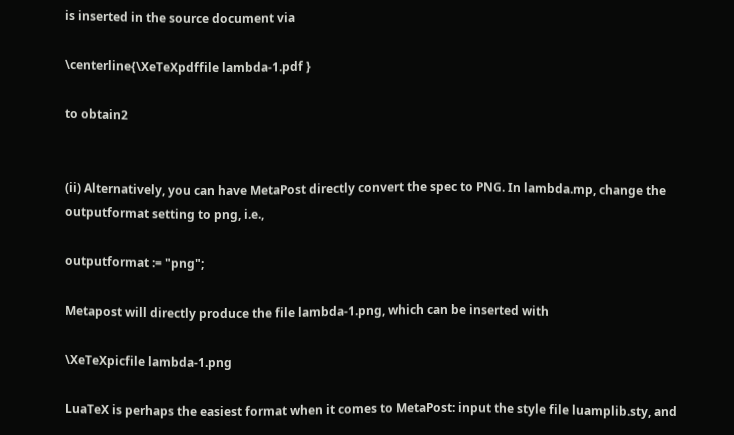is inserted in the source document via

\centerline{\XeTeXpdffile lambda-1.pdf }

to obtain2


(ii) Alternatively, you can have MetaPost directly convert the spec to PNG. In lambda.mp, change the outputformat setting to png, i.e.,

outputformat := "png";

Metapost will directly produce the file lambda‑1.png, which can be inserted with

\XeTeXpicfile lambda-1.png

LuaTeX is perhaps the easiest format when it comes to MetaPost: input the style file luamplib.sty, and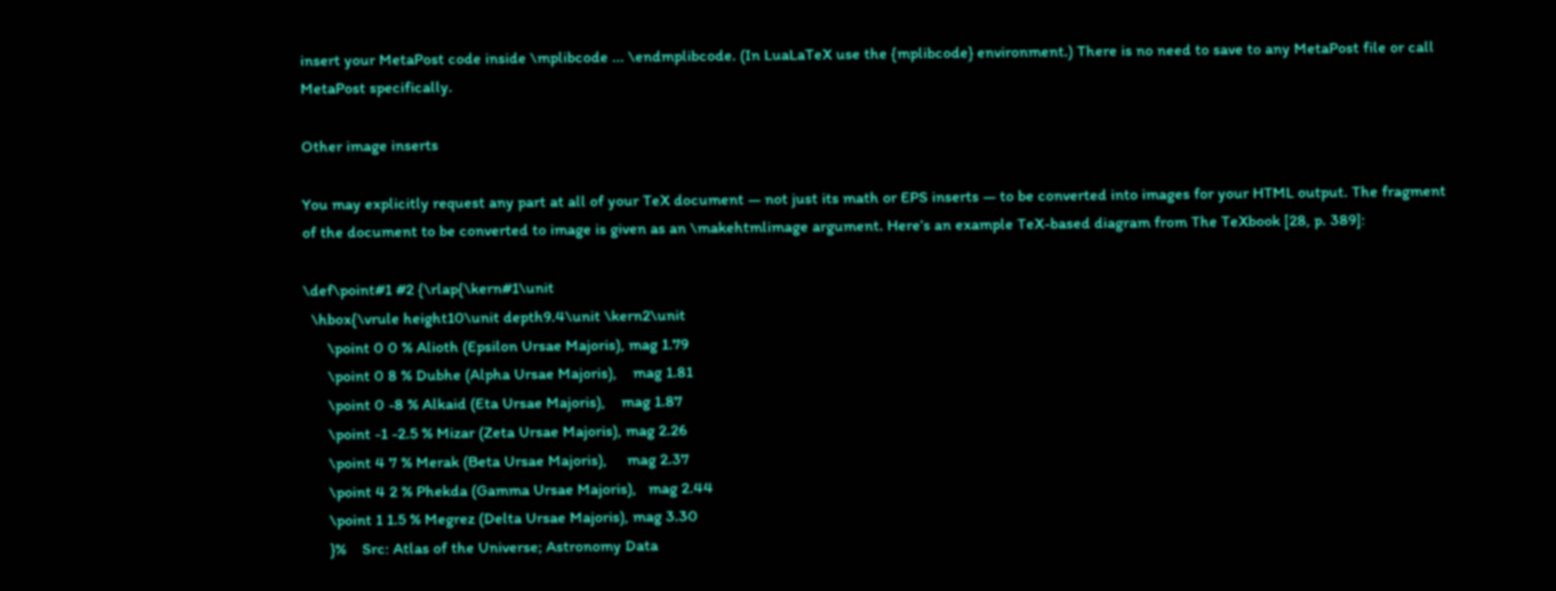insert your MetaPost code inside \mplibcode ... \endmplibcode. (In LuaLaTeX use the {mplibcode} environment.) There is no need to save to any MetaPost file or call MetaPost specifically.

Other image inserts

You may explicitly request any part at all of your TeX document — not just its math or EPS inserts — to be converted into images for your HTML output. The fragment of the document to be converted to image is given as an \makehtmlimage argument. Here’s an example TeX-based diagram from The TeXbook [28, p. 389]:

\def\point#1 #2 {\rlap{\kern#1\unit
  \hbox{\vrule height10\unit depth9.4\unit \kern2\unit
      \point 0 0 % Alioth (Epsilon Ursae Majoris), mag 1.79
      \point 0 8 % Dubhe (Alpha Ursae Majoris),    mag 1.81
      \point 0 -8 % Alkaid (Eta Ursae Majoris),    mag 1.87
      \point -1 -2.5 % Mizar (Zeta Ursae Majoris), mag 2.26
      \point 4 7 % Merak (Beta Ursae Majoris),     mag 2.37
      \point 4 2 % Phekda (Gamma Ursae Majoris),   mag 2.44
      \point 1 1.5 % Megrez (Delta Ursae Majoris), mag 3.30
      }%    Src: Atlas of the Universe; Astronomy Data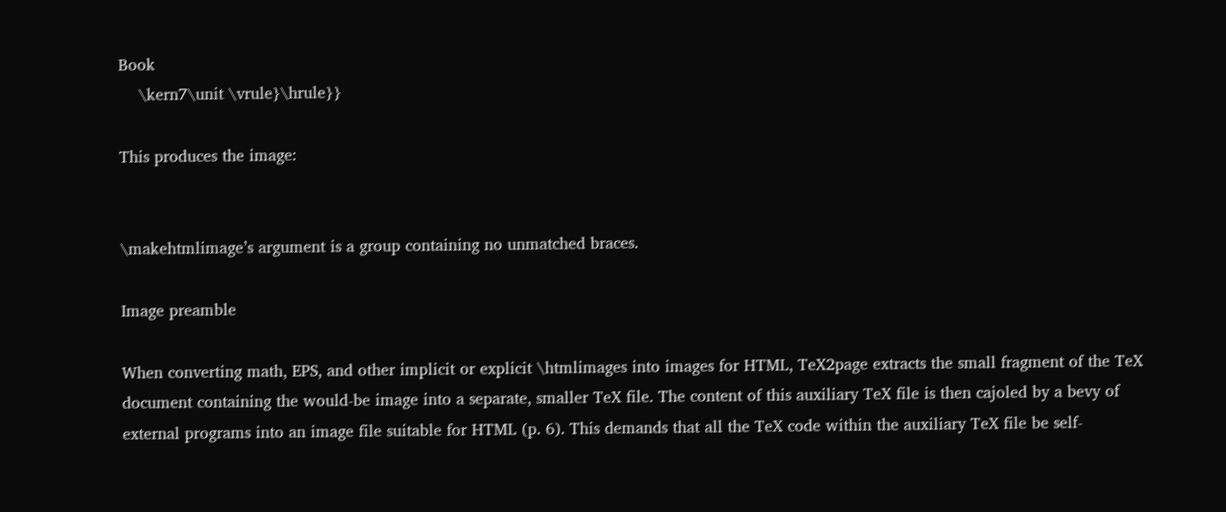Book
    \kern7\unit \vrule}\hrule}}

This produces the image:


\makehtmlimage’s argument is a group containing no unmatched braces.

Image preamble

When converting math, EPS, and other implicit or explicit \htmlimages into images for HTML, TeX2page extracts the small fragment of the TeX document containing the would-be image into a separate, smaller TeX file. The content of this auxiliary TeX file is then cajoled by a bevy of external programs into an image file suitable for HTML (p. 6). This demands that all the TeX code within the auxiliary TeX file be self-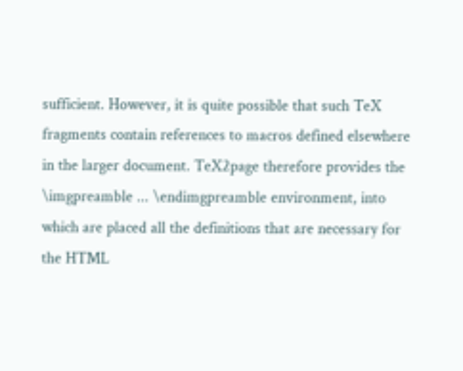sufficient. However, it is quite possible that such TeX fragments contain references to macros defined elsewhere in the larger document. TeX2page therefore provides the \imgpreamble ... \endimgpreamble environment, into which are placed all the definitions that are necessary for the HTML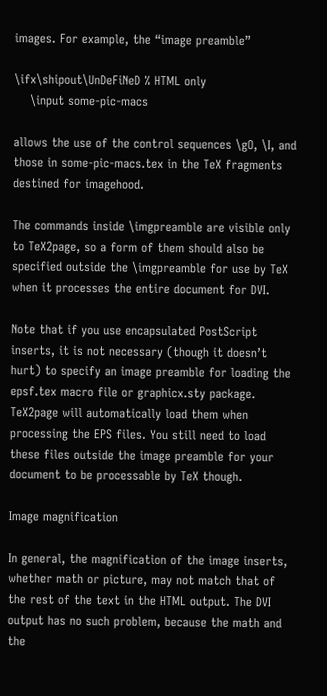images. For example, the “image preamble”

\ifx\shipout\UnDeFiNeD % HTML only
    \input some-pic-macs

allows the use of the control sequences \gO, \I, and those in some‑pic‑macs.tex in the TeX fragments destined for imagehood.

The commands inside \imgpreamble are visible only to TeX2page, so a form of them should also be specified outside the \imgpreamble for use by TeX when it processes the entire document for DVI.

Note that if you use encapsulated PostScript inserts, it is not necessary (though it doesn’t hurt) to specify an image preamble for loading the epsf.tex macro file or graphicx.sty package. TeX2page will automatically load them when processing the EPS files. You still need to load these files outside the image preamble for your document to be processable by TeX though.

Image magnification

In general, the magnification of the image inserts, whether math or picture, may not match that of the rest of the text in the HTML output. The DVI output has no such problem, because the math and the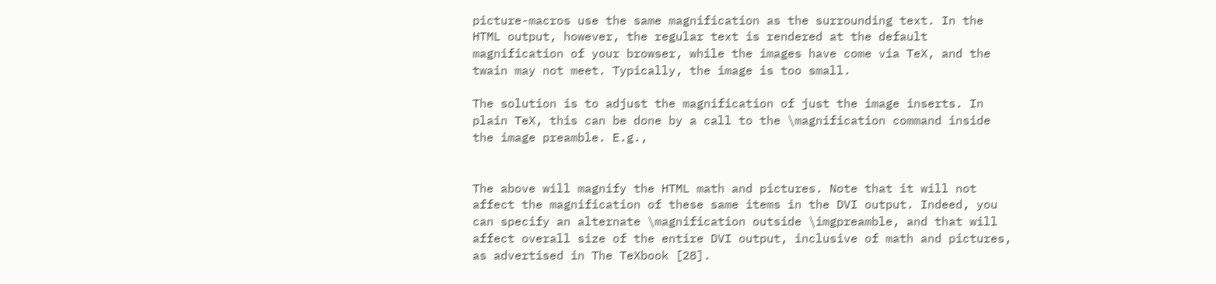picture-macros use the same magnification as the surrounding text. In the HTML output, however, the regular text is rendered at the default magnification of your browser, while the images have come via TeX, and the twain may not meet. Typically, the image is too small.

The solution is to adjust the magnification of just the image inserts. In plain TeX, this can be done by a call to the \magnification command inside the image preamble. E.g.,


The above will magnify the HTML math and pictures. Note that it will not affect the magnification of these same items in the DVI output. Indeed, you can specify an alternate \magnification outside \imgpreamble, and that will affect overall size of the entire DVI output, inclusive of math and pictures, as advertised in The TeXbook [28].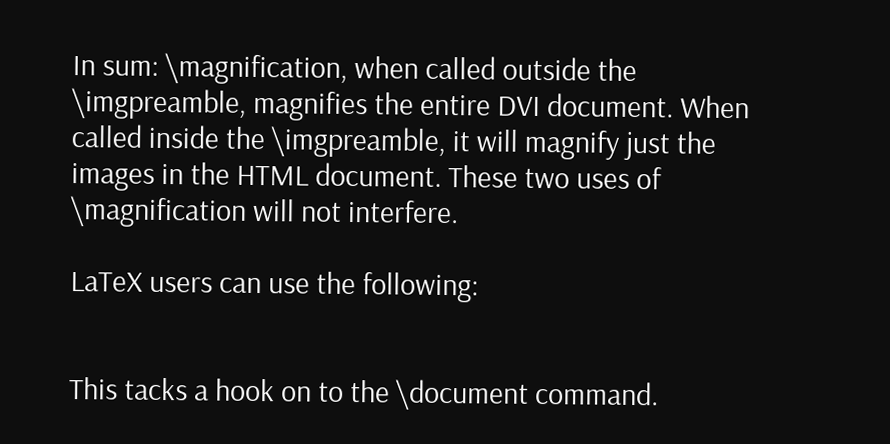In sum: \magnification, when called outside the \imgpreamble, magnifies the entire DVI document. When called inside the \imgpreamble, it will magnify just the images in the HTML document. These two uses of \magnification will not interfere.

LaTeX users can use the following:


This tacks a hook on to the \document command.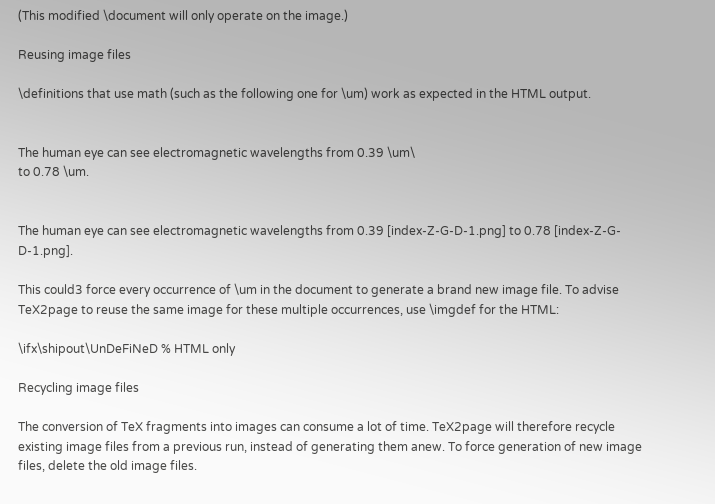(This modified \document will only operate on the image.)

Reusing image files

\definitions that use math (such as the following one for \um) work as expected in the HTML output.


The human eye can see electromagnetic wavelengths from 0.39 \um\
to 0.78 \um.


The human eye can see electromagnetic wavelengths from 0.39 [index-Z-G-D-1.png] to 0.78 [index-Z-G-D-1.png].

This could3 force every occurrence of \um in the document to generate a brand new image file. To advise TeX2page to reuse the same image for these multiple occurrences, use \imgdef for the HTML:

\ifx\shipout\UnDeFiNeD % HTML only

Recycling image files

The conversion of TeX fragments into images can consume a lot of time. TeX2page will therefore recycle existing image files from a previous run, instead of generating them anew. To force generation of new image files, delete the old image files.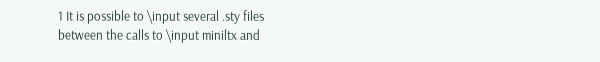1 It is possible to \input several .sty files between the calls to \input miniltx and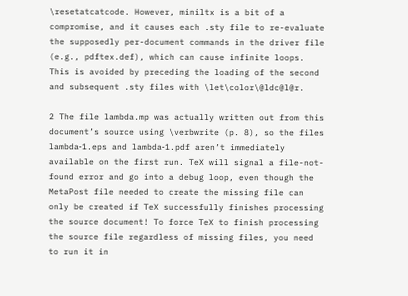\resetatcatcode. However, miniltx is a bit of a compromise, and it causes each .sty file to re-evaluate the supposedly per-document commands in the driver file (e.g., pdftex.def), which can cause infinite loops. This is avoided by preceding the loading of the second and subsequent .sty files with \let\color\@ldc@l@r.

2 The file lambda.mp was actually written out from this document’s source using \verbwrite (p. 8), so the files lambda‑1.eps and lambda‑1.pdf aren’t immediately available on the first run. TeX will signal a file-not-found error and go into a debug loop, even though the MetaPost file needed to create the missing file can only be created if TeX successfully finishes processing the source document! To force TeX to finish processing the source file regardless of missing files, you need to run it in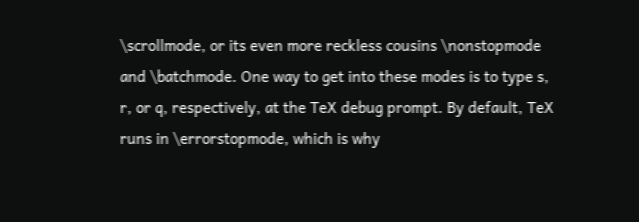\scrollmode, or its even more reckless cousins \nonstopmode and \batchmode. One way to get into these modes is to type s, r, or q, respectively, at the TeX debug prompt. By default, TeX runs in \errorstopmode, which is why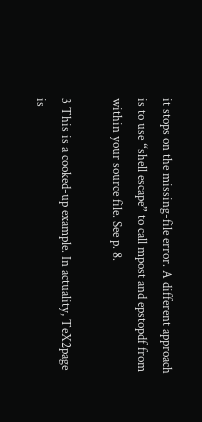it stops on the missing-file error. A different approach is to use “shell escape” to call mpost and epstopdf from within your source file. See p. 8.

3 This is a cooked-up example. In actuality, TeX2page is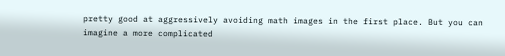pretty good at aggressively avoiding math images in the first place. But you can imagine a more complicated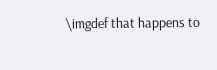\imgdef that happens to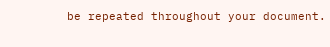be repeated throughout your document.